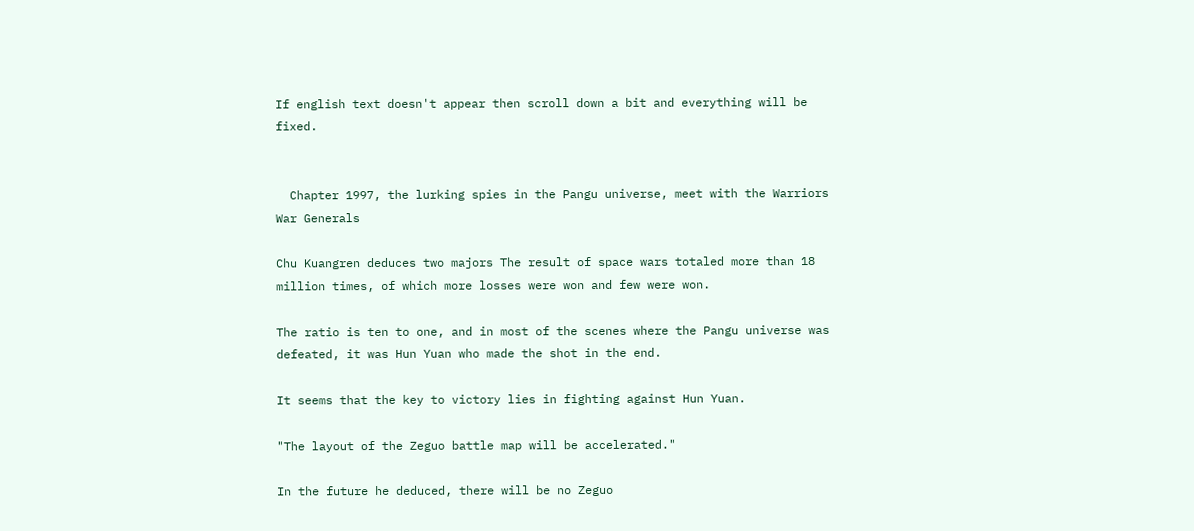If english text doesn't appear then scroll down a bit and everything will be fixed.


  Chapter 1997, the lurking spies in the Pangu universe, meet with the Warriors War Generals

Chu Kuangren deduces two majors The result of space wars totaled more than 18 million times, of which more losses were won and few were won.

The ratio is ten to one, and in most of the scenes where the Pangu universe was defeated, it was Hun Yuan who made the shot in the end.

It seems that the key to victory lies in fighting against Hun Yuan.

"The layout of the Zeguo battle map will be accelerated."

In the future he deduced, there will be no Zeguo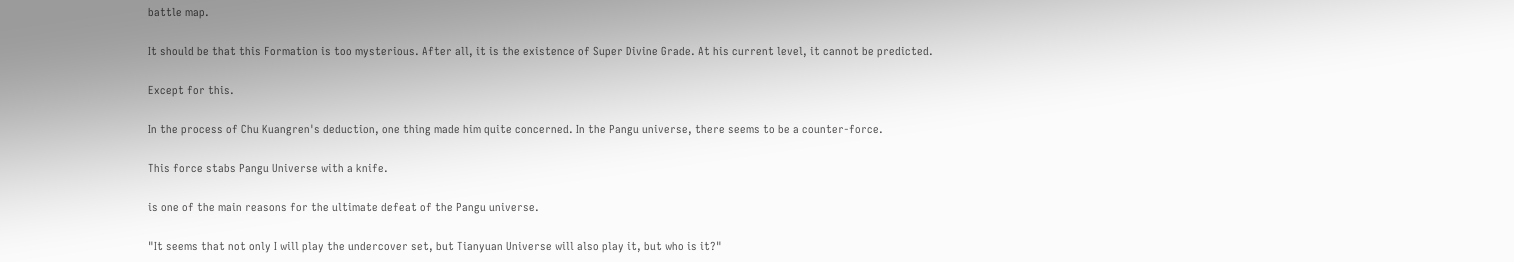battle map.

It should be that this Formation is too mysterious. After all, it is the existence of Super Divine Grade. At his current level, it cannot be predicted.

Except for this.

In the process of Chu Kuangren's deduction, one thing made him quite concerned. In the Pangu universe, there seems to be a counter-force.

This force stabs Pangu Universe with a knife.

is one of the main reasons for the ultimate defeat of the Pangu universe.

"It seems that not only I will play the undercover set, but Tianyuan Universe will also play it, but who is it?"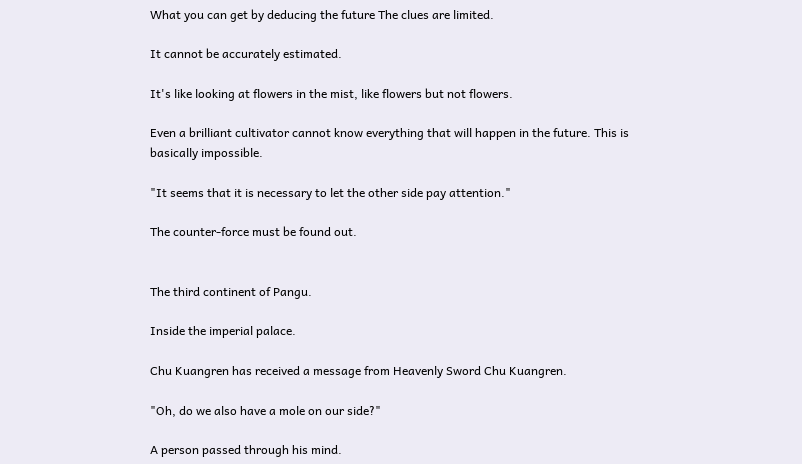What you can get by deducing the future The clues are limited.

It cannot be accurately estimated.

It's like looking at flowers in the mist, like flowers but not flowers.

Even a brilliant cultivator cannot know everything that will happen in the future. This is basically impossible.

"It seems that it is necessary to let the other side pay attention."

The counter-force must be found out.


The third continent of Pangu.

Inside the imperial palace.

Chu Kuangren has received a message from Heavenly Sword Chu Kuangren.

"Oh, do we also have a mole on our side?"

A person passed through his mind.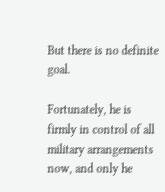But there is no definite goal.

Fortunately, he is firmly in control of all military arrangements now, and only he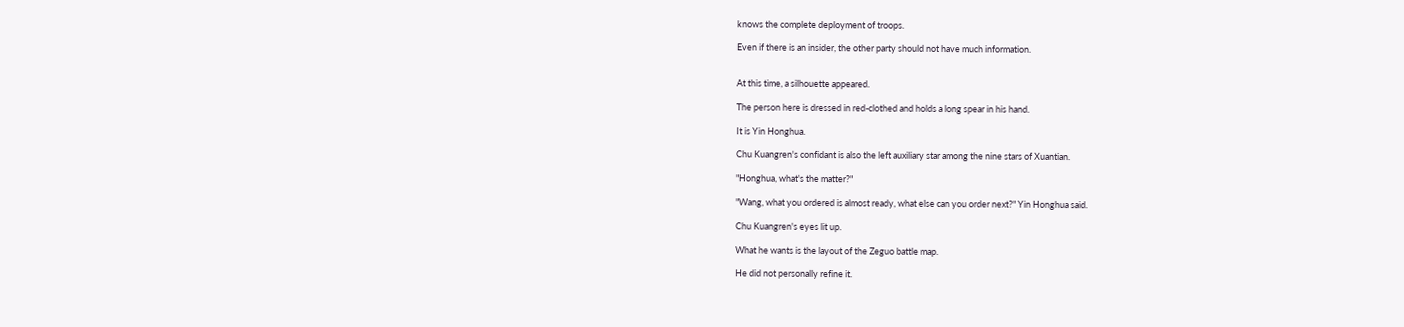knows the complete deployment of troops.

Even if there is an insider, the other party should not have much information.


At this time, a silhouette appeared.

The person here is dressed in red-clothed and holds a long spear in his hand.

It is Yin Honghua.

Chu Kuangren's confidant is also the left auxiliary star among the nine stars of Xuantian.

"Honghua, what's the matter?"

"Wang, what you ordered is almost ready, what else can you order next?" Yin Honghua said.

Chu Kuangren's eyes lit up.

What he wants is the layout of the Zeguo battle map.

He did not personally refine it.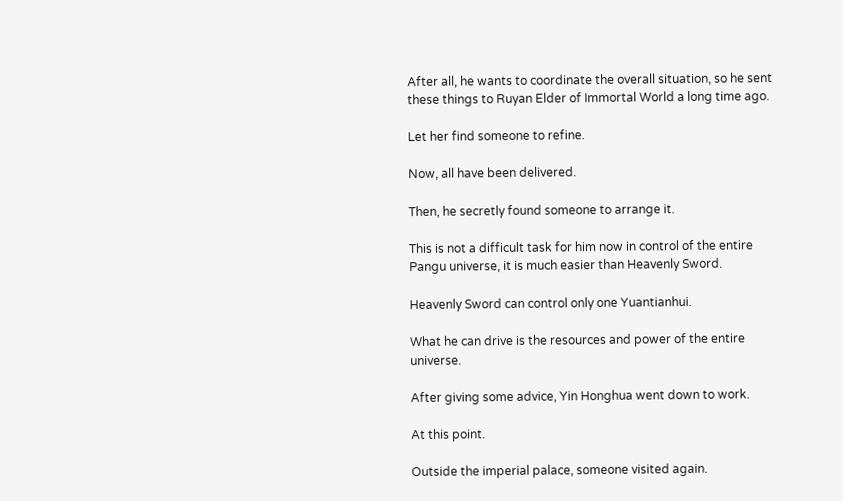After all, he wants to coordinate the overall situation, so he sent these things to Ruyan Elder of Immortal World a long time ago.

Let her find someone to refine.

Now, all have been delivered.

Then, he secretly found someone to arrange it.

This is not a difficult task for him now in control of the entire Pangu universe, it is much easier than Heavenly Sword.

Heavenly Sword can control only one Yuantianhui.

What he can drive is the resources and power of the entire universe.

After giving some advice, Yin Honghua went down to work.

At this point.

Outside the imperial palace, someone visited again.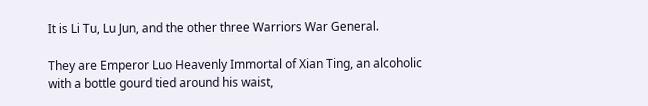It is Li Tu, Lu Jun, and the other three Warriors War General.

They are Emperor Luo Heavenly Immortal of Xian Ting, an alcoholic with a bottle gourd tied around his waist,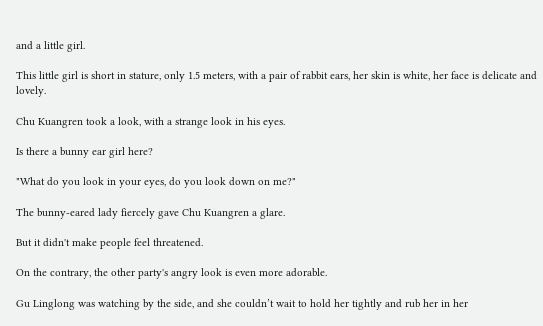and a little girl.

This little girl is short in stature, only 1.5 meters, with a pair of rabbit ears, her skin is white, her face is delicate and lovely.

Chu Kuangren took a look, with a strange look in his eyes.

Is there a bunny ear girl here?

"What do you look in your eyes, do you look down on me?"

The bunny-eared lady fiercely gave Chu Kuangren a glare.

But it didn't make people feel threatened.

On the contrary, the other party's angry look is even more adorable.

Gu Linglong was watching by the side, and she couldn’t wait to hold her tightly and rub her in her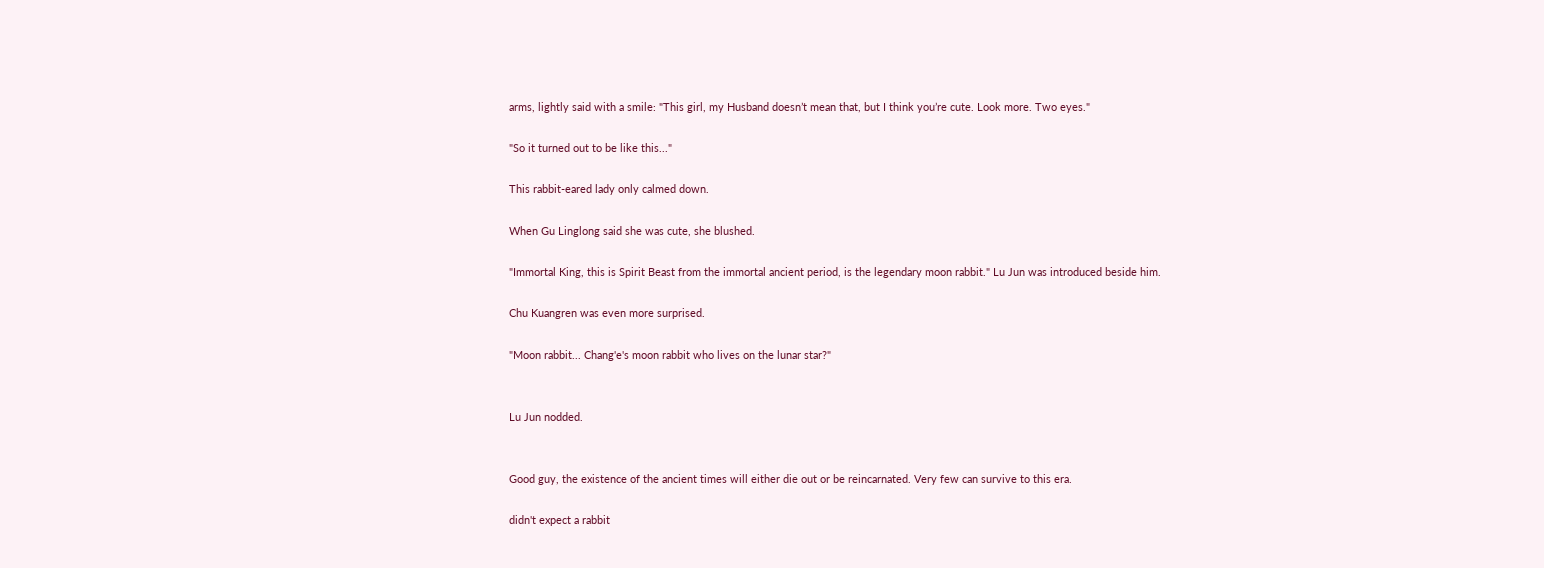arms, lightly said with a smile: "This girl, my Husband doesn’t mean that, but I think you’re cute. Look more. Two eyes."

"So it turned out to be like this..."

This rabbit-eared lady only calmed down.

When Gu Linglong said she was cute, she blushed.

"Immortal King, this is Spirit Beast from the immortal ancient period, is the legendary moon rabbit." Lu Jun was introduced beside him.

Chu Kuangren was even more surprised.

"Moon rabbit... Chang'e's moon rabbit who lives on the lunar star?"


Lu Jun nodded.


Good guy, the existence of the ancient times will either die out or be reincarnated. Very few can survive to this era.

didn't expect a rabbit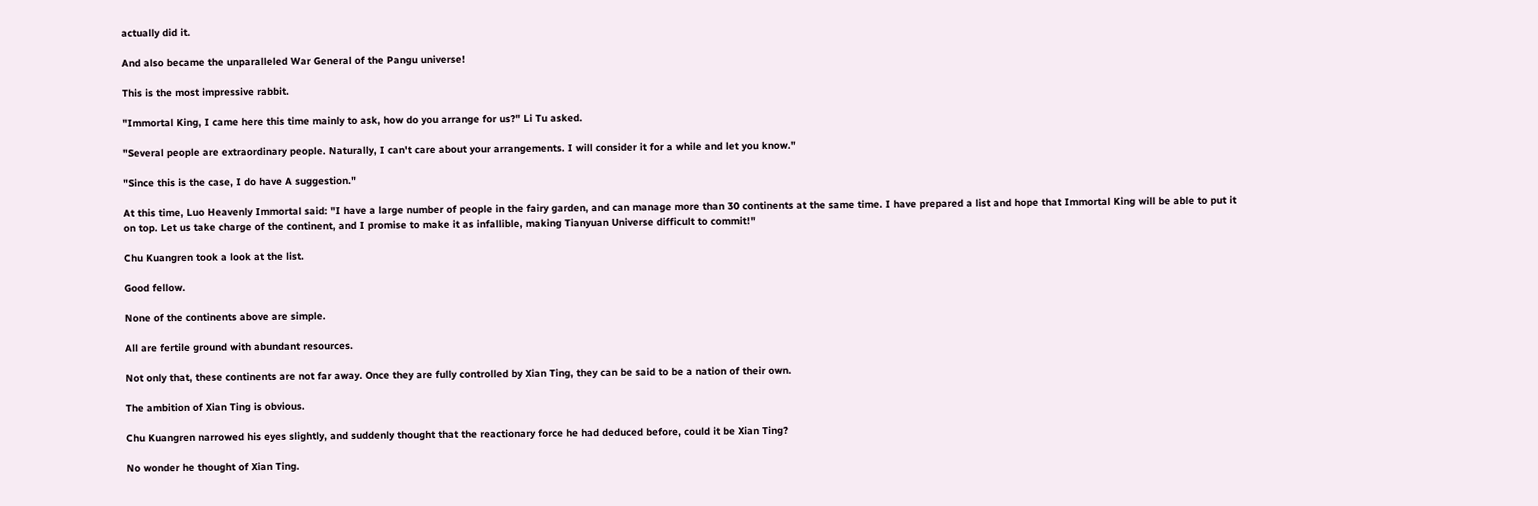actually did it.

And also became the unparalleled War General of the Pangu universe!

This is the most impressive rabbit.

"Immortal King, I came here this time mainly to ask, how do you arrange for us?" Li Tu asked.

"Several people are extraordinary people. Naturally, I can't care about your arrangements. I will consider it for a while and let you know."

"Since this is the case, I do have A suggestion."

At this time, Luo Heavenly Immortal said: "I have a large number of people in the fairy garden, and can manage more than 30 continents at the same time. I have prepared a list and hope that Immortal King will be able to put it on top. Let us take charge of the continent, and I promise to make it as infallible, making Tianyuan Universe difficult to commit!"

Chu Kuangren took a look at the list.

Good fellow.

None of the continents above are simple.

All are fertile ground with abundant resources.

Not only that, these continents are not far away. Once they are fully controlled by Xian Ting, they can be said to be a nation of their own.

The ambition of Xian Ting is obvious.

Chu Kuangren narrowed his eyes slightly, and suddenly thought that the reactionary force he had deduced before, could it be Xian Ting?

No wonder he thought of Xian Ting.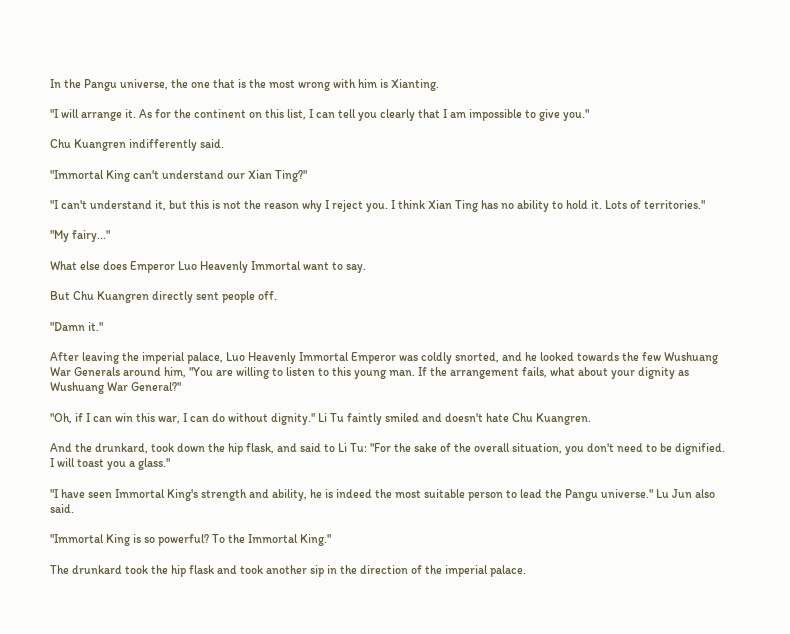In the Pangu universe, the one that is the most wrong with him is Xianting.

"I will arrange it. As for the continent on this list, I can tell you clearly that I am impossible to give you."

Chu Kuangren indifferently said.

"Immortal King can't understand our Xian Ting?"

"I can't understand it, but this is not the reason why I reject you. I think Xian Ting has no ability to hold it. Lots of territories."

"My fairy..."

What else does Emperor Luo Heavenly Immortal want to say.

But Chu Kuangren directly sent people off.

"Damn it."

After leaving the imperial palace, Luo Heavenly Immortal Emperor was coldly snorted, and he looked towards the few Wushuang War Generals around him, "You are willing to listen to this young man. If the arrangement fails, what about your dignity as Wushuang War General?"

"Oh, if I can win this war, I can do without dignity." Li Tu faintly smiled and doesn't hate Chu Kuangren.

And the drunkard, took down the hip flask, and said to Li Tu: "For the sake of the overall situation, you don't need to be dignified. I will toast you a glass."

"I have seen Immortal King's strength and ability, he is indeed the most suitable person to lead the Pangu universe." Lu Jun also said.

"Immortal King is so powerful? To the Immortal King."

The drunkard took the hip flask and took another sip in the direction of the imperial palace.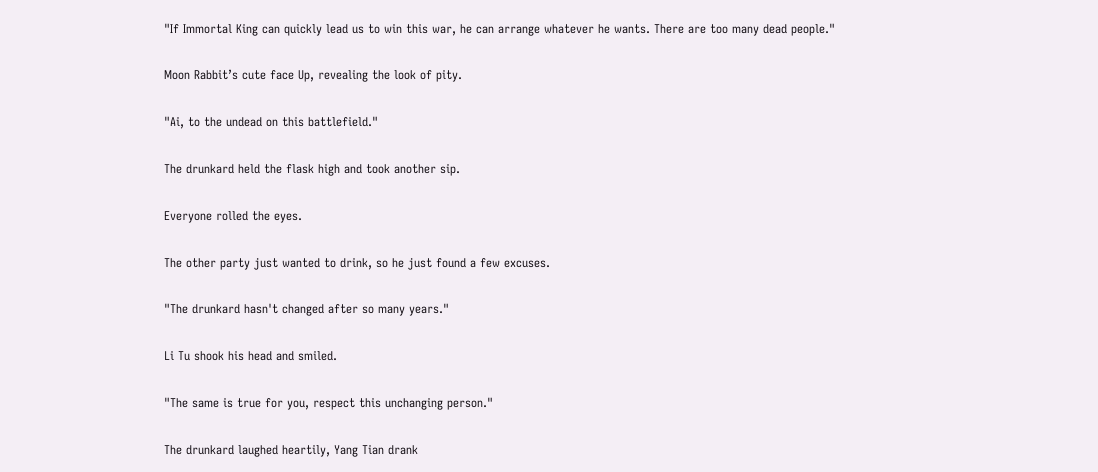"If Immortal King can quickly lead us to win this war, he can arrange whatever he wants. There are too many dead people."

Moon Rabbit’s cute face Up, revealing the look of pity.

"Ai, to the undead on this battlefield."

The drunkard held the flask high and took another sip.

Everyone rolled the eyes.

The other party just wanted to drink, so he just found a few excuses.

"The drunkard hasn't changed after so many years."

Li Tu shook his head and smiled.

"The same is true for you, respect this unchanging person."

The drunkard laughed heartily, Yang Tian drank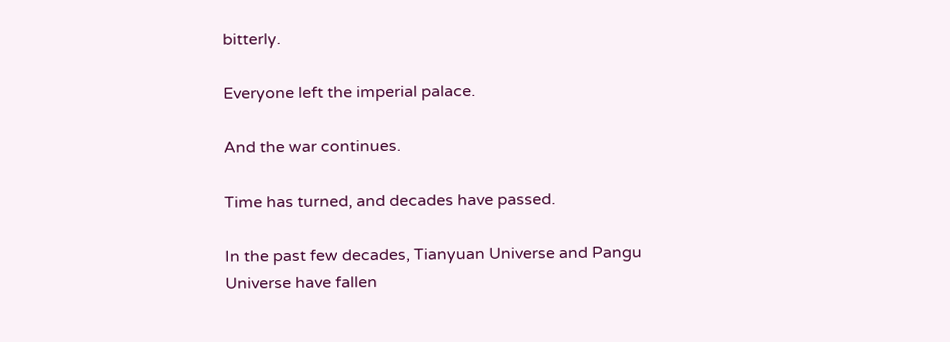bitterly.

Everyone left the imperial palace.

And the war continues.

Time has turned, and decades have passed.

In the past few decades, Tianyuan Universe and Pangu Universe have fallen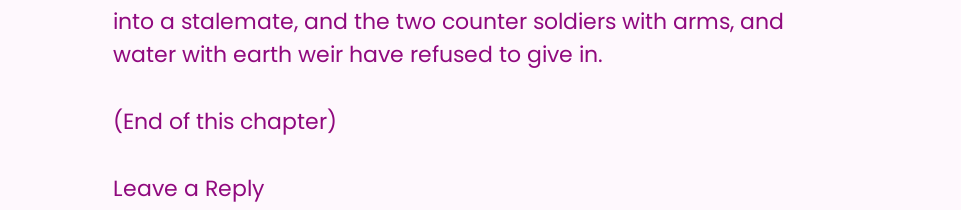into a stalemate, and the two counter soldiers with arms, and water with earth weir have refused to give in.

(End of this chapter)

Leave a Reply